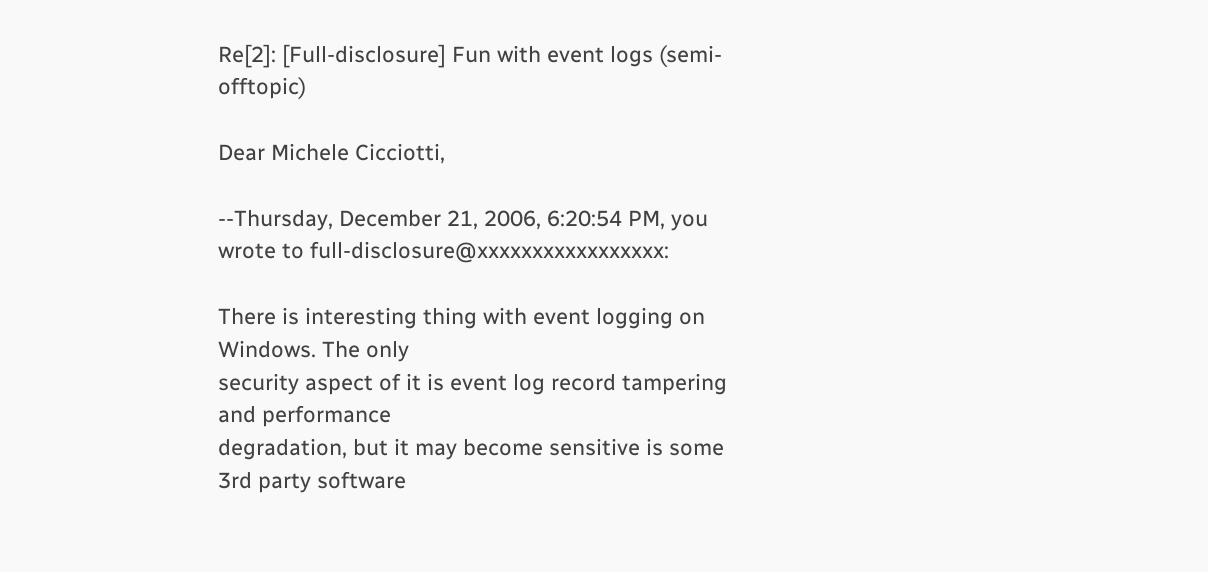Re[2]: [Full-disclosure] Fun with event logs (semi-offtopic)

Dear Michele Cicciotti,

--Thursday, December 21, 2006, 6:20:54 PM, you wrote to full-disclosure@xxxxxxxxxxxxxxxxx:

There is interesting thing with event logging on Windows. The only
security aspect of it is event log record tampering and performance
degradation, but it may become sensitive is some 3rd party software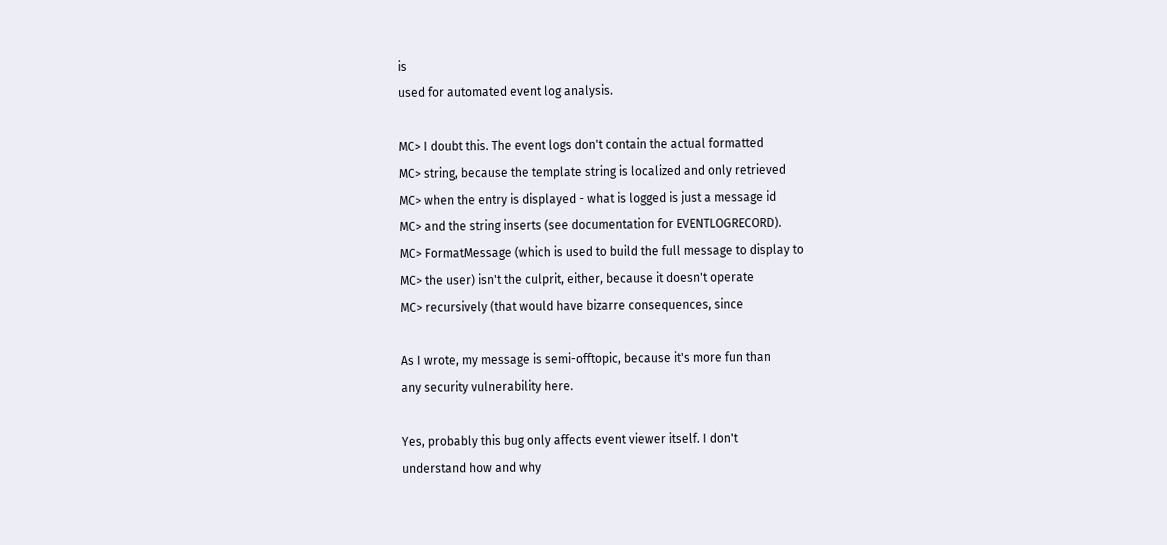is
used for automated event log analysis.

MC> I doubt this. The event logs don't contain the actual formatted
MC> string, because the template string is localized and only retrieved
MC> when the entry is displayed - what is logged is just a message id
MC> and the string inserts (see documentation for EVENTLOGRECORD).
MC> FormatMessage (which is used to build the full message to display to
MC> the user) isn't the culprit, either, because it doesn't operate
MC> recursively (that would have bizarre consequences, since

As I wrote, my message is semi-offtopic, because it's more fun than
any security vulnerability here.

Yes, probably this bug only affects event viewer itself. I don't
understand how and why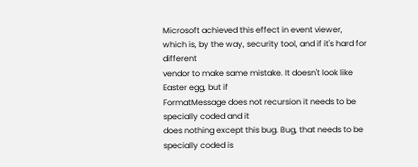Microsoft achieved this effect in event viewer,
which is, by the way, security tool, and if it's hard for different
vendor to make same mistake. It doesn't look like Easter egg, but if
FormatMessage does not recursion it needs to be specially coded and it
does nothing except this bug. Bug, that needs to be specially coded is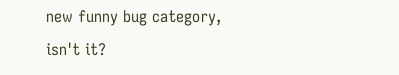new funny bug category, isn't it?